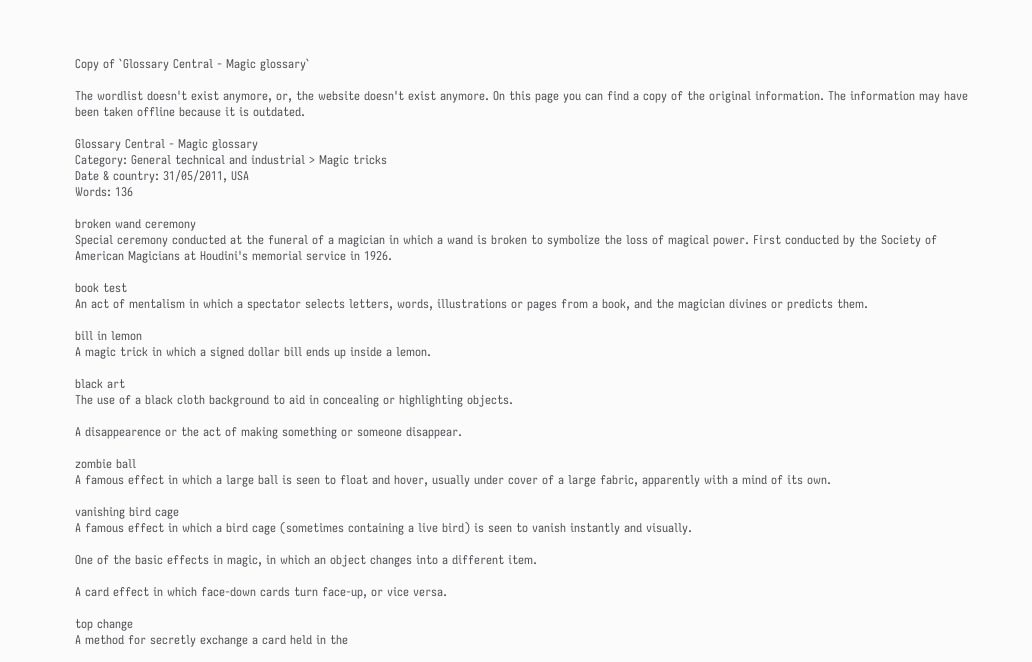Copy of `Glossary Central - Magic glossary`

The wordlist doesn't exist anymore, or, the website doesn't exist anymore. On this page you can find a copy of the original information. The information may have been taken offline because it is outdated.

Glossary Central - Magic glossary
Category: General technical and industrial > Magic tricks
Date & country: 31/05/2011, USA
Words: 136

broken wand ceremony
Special ceremony conducted at the funeral of a magician in which a wand is broken to symbolize the loss of magical power. First conducted by the Society of American Magicians at Houdini's memorial service in 1926.

book test
An act of mentalism in which a spectator selects letters, words, illustrations or pages from a book, and the magician divines or predicts them.

bill in lemon
A magic trick in which a signed dollar bill ends up inside a lemon.

black art
The use of a black cloth background to aid in concealing or highlighting objects.

A disappearence or the act of making something or someone disappear.

zombie ball
A famous effect in which a large ball is seen to float and hover, usually under cover of a large fabric, apparently with a mind of its own.

vanishing bird cage
A famous effect in which a bird cage (sometimes containing a live bird) is seen to vanish instantly and visually.

One of the basic effects in magic, in which an object changes into a different item.

A card effect in which face-down cards turn face-up, or vice versa.

top change
A method for secretly exchange a card held in the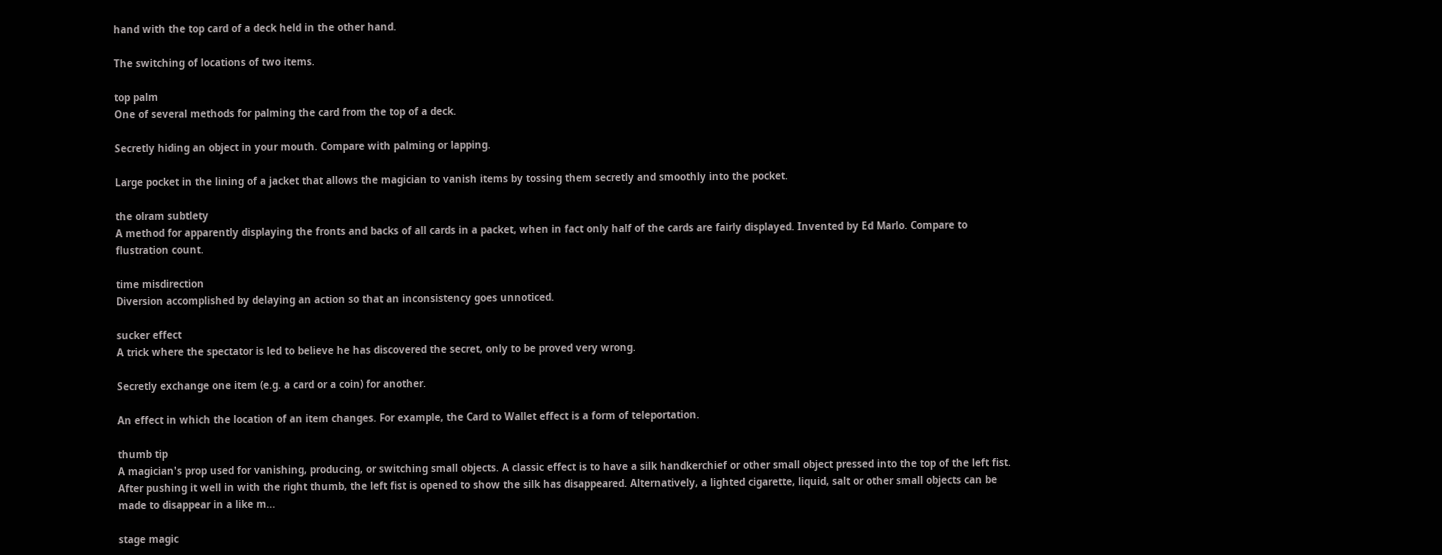hand with the top card of a deck held in the other hand.

The switching of locations of two items.

top palm
One of several methods for palming the card from the top of a deck.

Secretly hiding an object in your mouth. Compare with palming or lapping.

Large pocket in the lining of a jacket that allows the magician to vanish items by tossing them secretly and smoothly into the pocket.

the olram subtlety
A method for apparently displaying the fronts and backs of all cards in a packet, when in fact only half of the cards are fairly displayed. Invented by Ed Marlo. Compare to flustration count.

time misdirection
Diversion accomplished by delaying an action so that an inconsistency goes unnoticed.

sucker effect
A trick where the spectator is led to believe he has discovered the secret, only to be proved very wrong.

Secretly exchange one item (e.g. a card or a coin) for another.

An effect in which the location of an item changes. For example, the Card to Wallet effect is a form of teleportation.

thumb tip
A magician's prop used for vanishing, producing, or switching small objects. A classic effect is to have a silk handkerchief or other small object pressed into the top of the left fist. After pushing it well in with the right thumb, the left fist is opened to show the silk has disappeared. Alternatively, a lighted cigarette, liquid, salt or other small objects can be made to disappear in a like m...

stage magic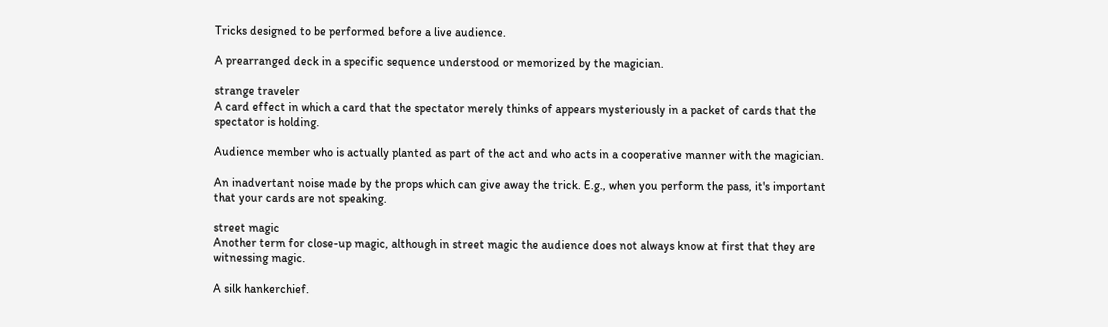Tricks designed to be performed before a live audience.

A prearranged deck in a specific sequence understood or memorized by the magician.

strange traveler
A card effect in which a card that the spectator merely thinks of appears mysteriously in a packet of cards that the spectator is holding.

Audience member who is actually planted as part of the act and who acts in a cooperative manner with the magician.

An inadvertant noise made by the props which can give away the trick. E.g., when you perform the pass, it's important that your cards are not speaking.

street magic
Another term for close-up magic, although in street magic the audience does not always know at first that they are witnessing magic.

A silk hankerchief.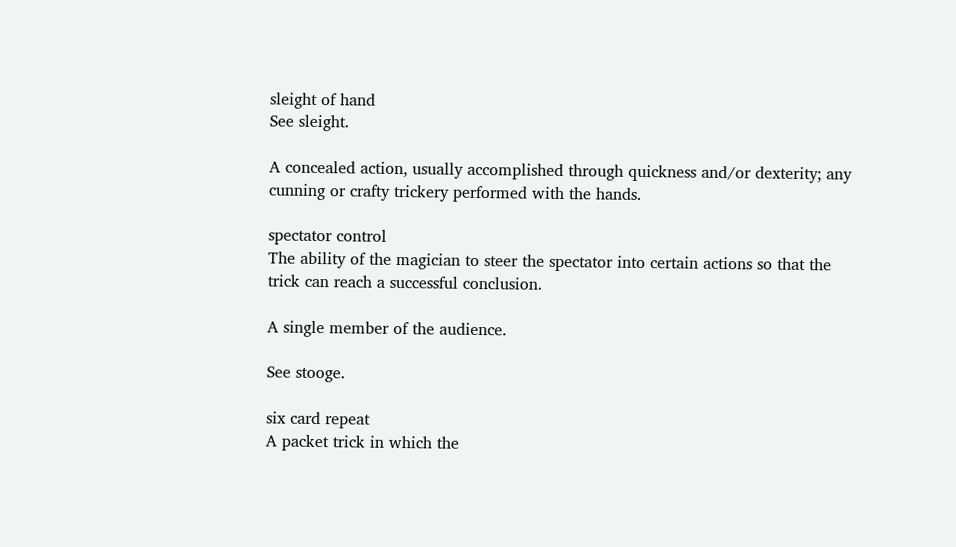sleight of hand
See sleight.

A concealed action, usually accomplished through quickness and/or dexterity; any cunning or crafty trickery performed with the hands.

spectator control
The ability of the magician to steer the spectator into certain actions so that the trick can reach a successful conclusion.

A single member of the audience.

See stooge.

six card repeat
A packet trick in which the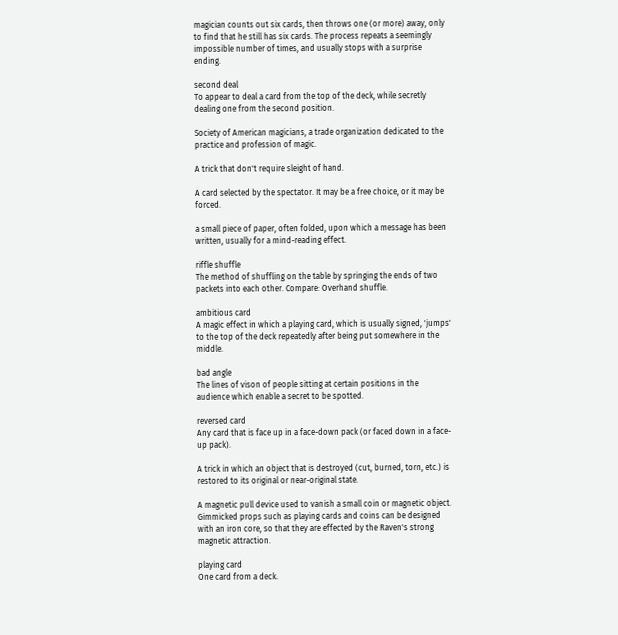magician counts out six cards, then throws one (or more) away, only to find that he still has six cards. The process repeats a seemingly impossible number of times, and usually stops with a surprise ending.

second deal
To appear to deal a card from the top of the deck, while secretly dealing one from the second position.

Society of American magicians, a trade organization dedicated to the practice and profession of magic.

A trick that don't require sleight of hand.

A card selected by the spectator. It may be a free choice, or it may be forced.

a small piece of paper, often folded, upon which a message has been written, usually for a mind-reading effect.

riffle shuffle
The method of shuffling on the table by springing the ends of two packets into each other. Compare: Overhand shuffle.

ambitious card
A magic effect in which a playing card, which is usually signed, 'jumps' to the top of the deck repeatedly after being put somewhere in the middle.

bad angle
The lines of vison of people sitting at certain positions in the audience which enable a secret to be spotted.

reversed card
Any card that is face up in a face-down pack (or faced down in a face-up pack).

A trick in which an object that is destroyed (cut, burned, torn, etc.) is restored to its original or near-original state.

A magnetic pull device used to vanish a small coin or magnetic object. Gimmicked props such as playing cards and coins can be designed with an iron core, so that they are effected by the Raven's strong magnetic attraction.

playing card
One card from a deck.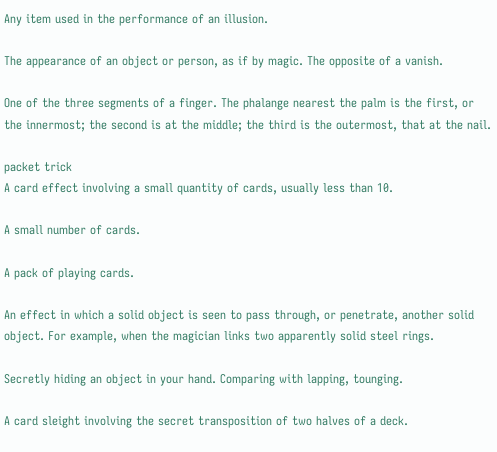Any item used in the performance of an illusion.

The appearance of an object or person, as if by magic. The opposite of a vanish.

One of the three segments of a finger. The phalange nearest the palm is the first, or the innermost; the second is at the middle; the third is the outermost, that at the nail.

packet trick
A card effect involving a small quantity of cards, usually less than 10.

A small number of cards.

A pack of playing cards.

An effect in which a solid object is seen to pass through, or penetrate, another solid object. For example, when the magician links two apparently solid steel rings.

Secretly hiding an object in your hand. Comparing with lapping, tounging.

A card sleight involving the secret transposition of two halves of a deck.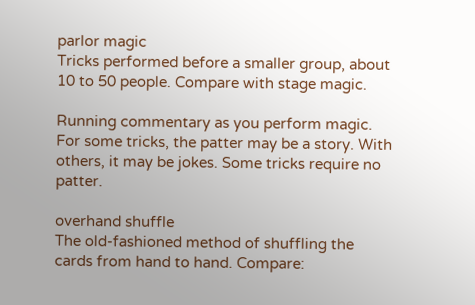parlor magic
Tricks performed before a smaller group, about 10 to 50 people. Compare with stage magic.

Running commentary as you perform magic. For some tricks, the patter may be a story. With others, it may be jokes. Some tricks require no patter.

overhand shuffle
The old-fashioned method of shuffling the cards from hand to hand. Compare: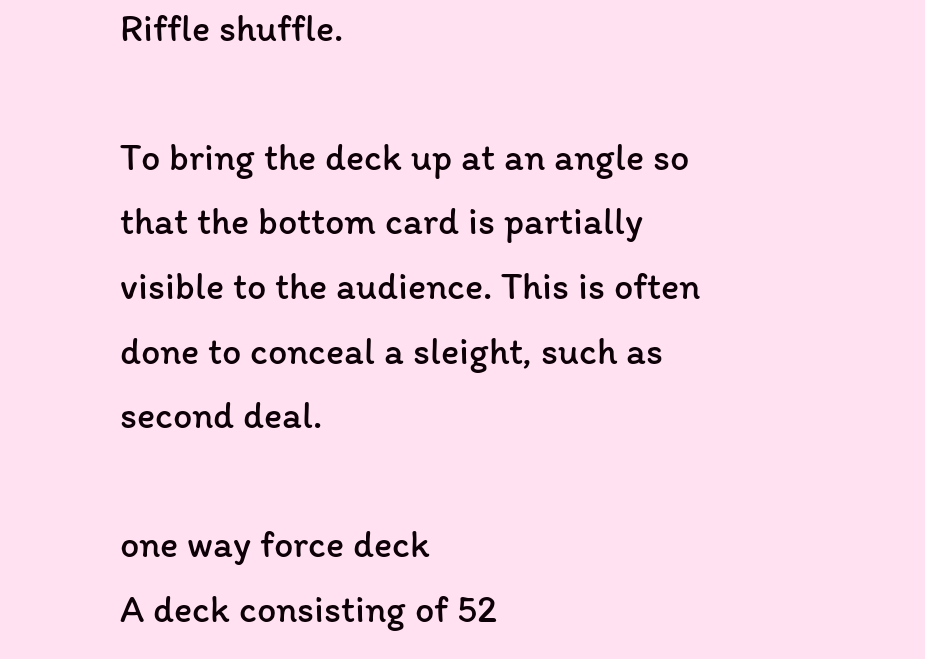Riffle shuffle.

To bring the deck up at an angle so that the bottom card is partially visible to the audience. This is often done to conceal a sleight, such as second deal.

one way force deck
A deck consisting of 52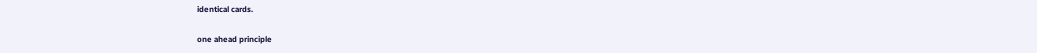identical cards.

one ahead principle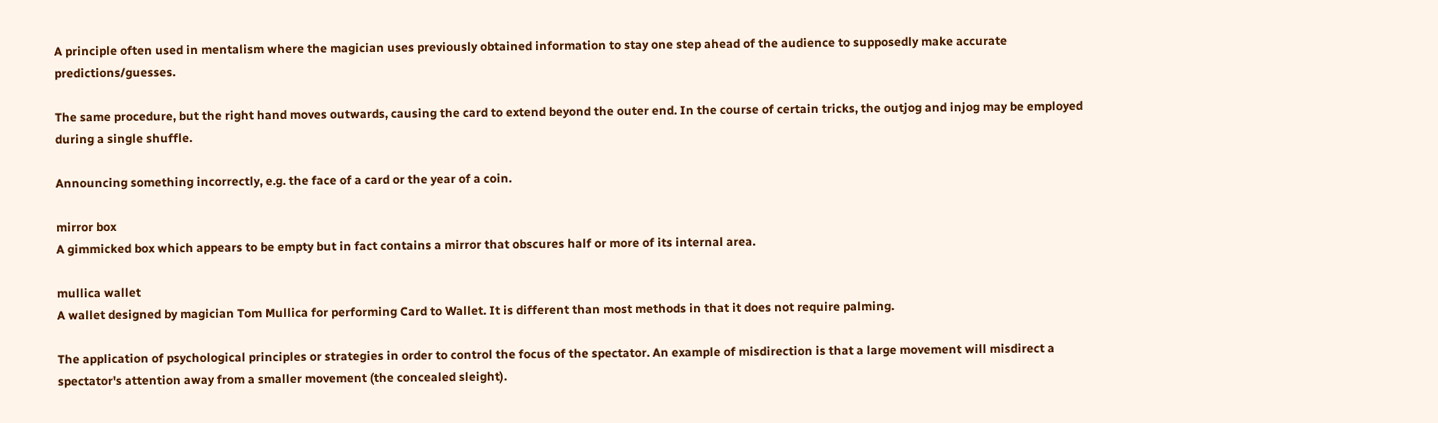A principle often used in mentalism where the magician uses previously obtained information to stay one step ahead of the audience to supposedly make accurate predictions/guesses.

The same procedure, but the right hand moves outwards, causing the card to extend beyond the outer end. In the course of certain tricks, the outjog and injog may be employed during a single shuffle.

Announcing something incorrectly, e.g. the face of a card or the year of a coin.

mirror box
A gimmicked box which appears to be empty but in fact contains a mirror that obscures half or more of its internal area.

mullica wallet
A wallet designed by magician Tom Mullica for performing Card to Wallet. It is different than most methods in that it does not require palming.

The application of psychological principles or strategies in order to control the focus of the spectator. An example of misdirection is that a large movement will misdirect a spectator's attention away from a smaller movement (the concealed sleight).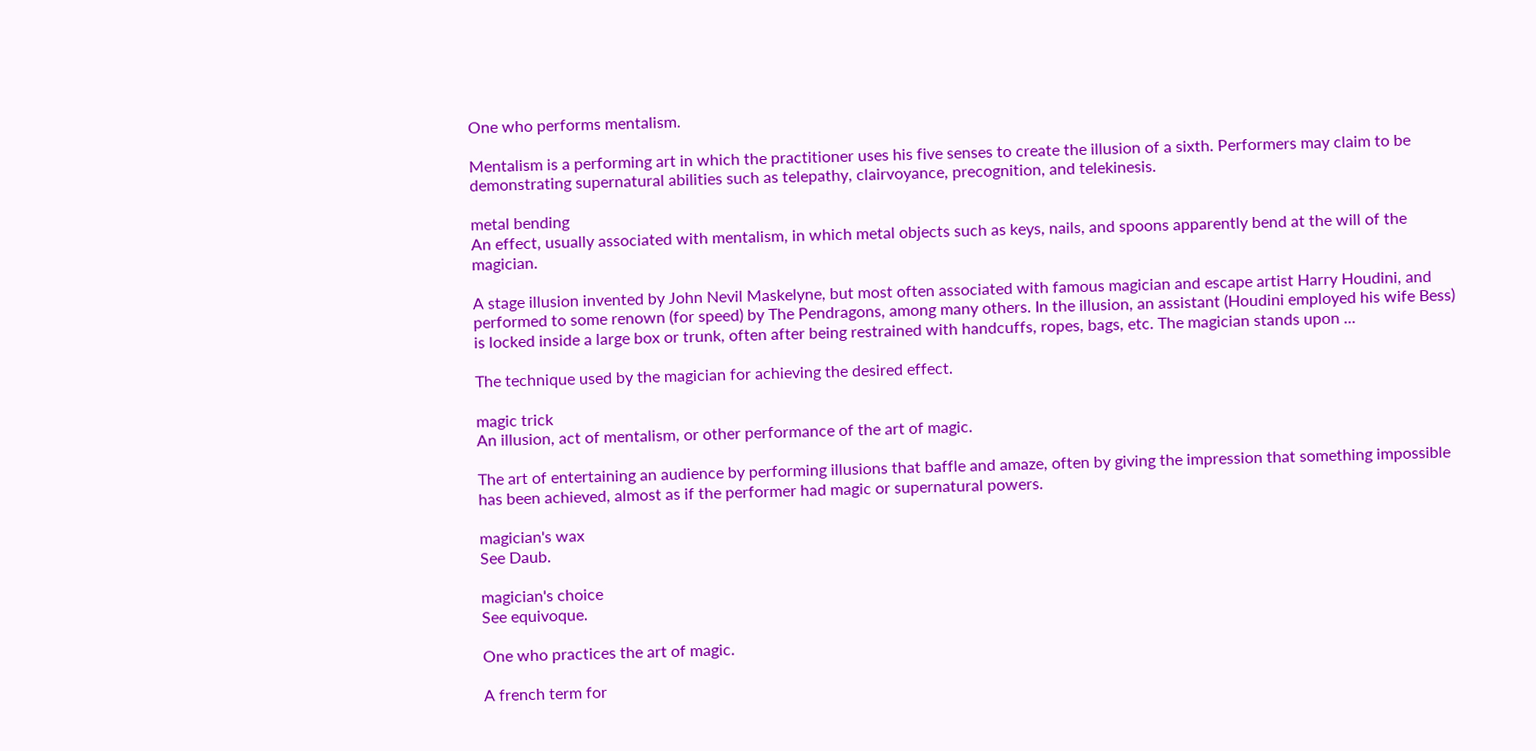One who performs mentalism.

Mentalism is a performing art in which the practitioner uses his five senses to create the illusion of a sixth. Performers may claim to be demonstrating supernatural abilities such as telepathy, clairvoyance, precognition, and telekinesis.

metal bending
An effect, usually associated with mentalism, in which metal objects such as keys, nails, and spoons apparently bend at the will of the magician.

A stage illusion invented by John Nevil Maskelyne, but most often associated with famous magician and escape artist Harry Houdini, and performed to some renown (for speed) by The Pendragons, among many others. In the illusion, an assistant (Houdini employed his wife Bess) is locked inside a large box or trunk, often after being restrained with handcuffs, ropes, bags, etc. The magician stands upon ...

The technique used by the magician for achieving the desired effect.

magic trick
An illusion, act of mentalism, or other performance of the art of magic.

The art of entertaining an audience by performing illusions that baffle and amaze, often by giving the impression that something impossible has been achieved, almost as if the performer had magic or supernatural powers.

magician's wax
See Daub.

magician's choice
See equivoque.

One who practices the art of magic.

A french term for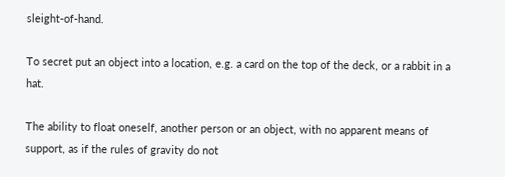sleight-of-hand.

To secret put an object into a location, e.g. a card on the top of the deck, or a rabbit in a hat.

The ability to float oneself, another person or an object, with no apparent means of support, as if the rules of gravity do not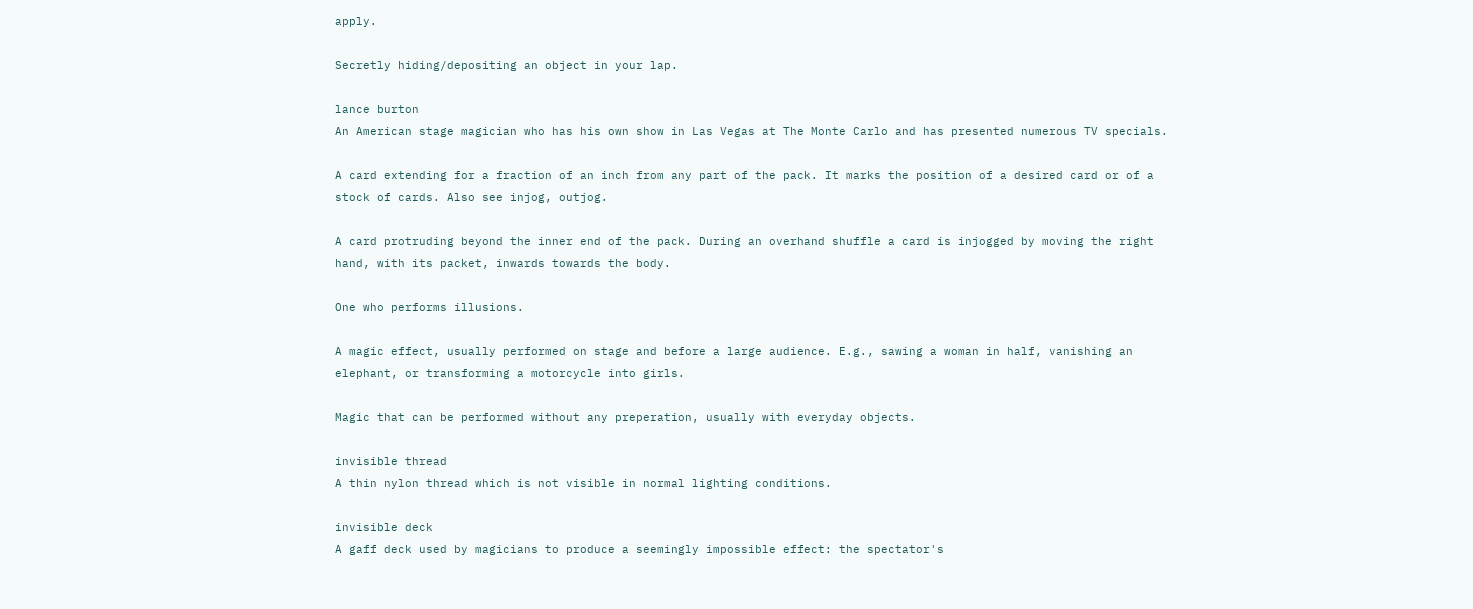apply.

Secretly hiding/depositing an object in your lap.

lance burton
An American stage magician who has his own show in Las Vegas at The Monte Carlo and has presented numerous TV specials.

A card extending for a fraction of an inch from any part of the pack. It marks the position of a desired card or of a stock of cards. Also see injog, outjog.

A card protruding beyond the inner end of the pack. During an overhand shuffle a card is injogged by moving the right hand, with its packet, inwards towards the body.

One who performs illusions.

A magic effect, usually performed on stage and before a large audience. E.g., sawing a woman in half, vanishing an elephant, or transforming a motorcycle into girls.

Magic that can be performed without any preperation, usually with everyday objects.

invisible thread
A thin nylon thread which is not visible in normal lighting conditions.

invisible deck
A gaff deck used by magicians to produce a seemingly impossible effect: the spectator's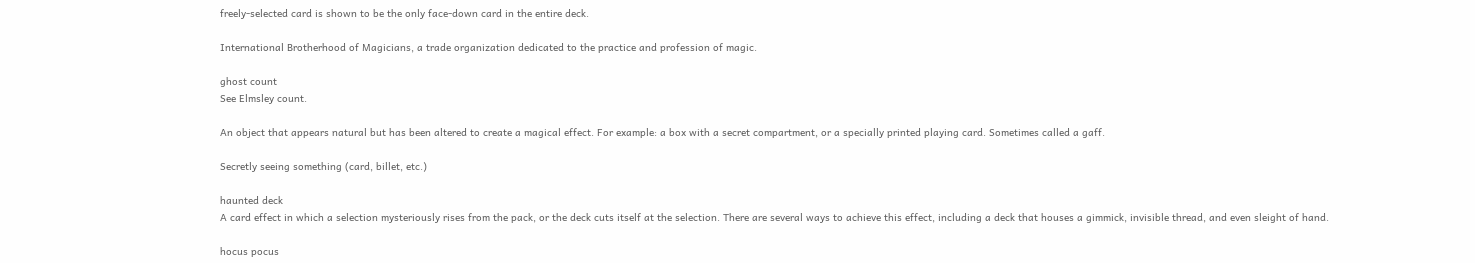freely-selected card is shown to be the only face-down card in the entire deck.

International Brotherhood of Magicians, a trade organization dedicated to the practice and profession of magic.

ghost count
See Elmsley count.

An object that appears natural but has been altered to create a magical effect. For example: a box with a secret compartment, or a specially printed playing card. Sometimes called a gaff.

Secretly seeing something (card, billet, etc.)

haunted deck
A card effect in which a selection mysteriously rises from the pack, or the deck cuts itself at the selection. There are several ways to achieve this effect, including a deck that houses a gimmick, invisible thread, and even sleight of hand.

hocus pocus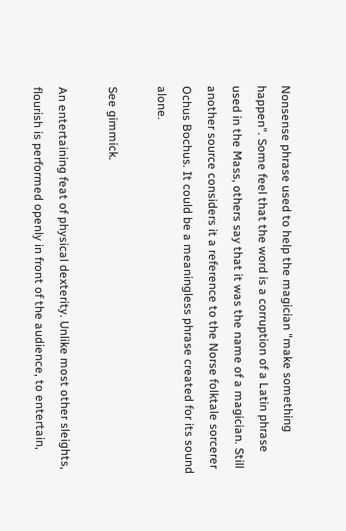Nonsense phrase used to help the magician "make something happen". Some feel that the word is a corruption of a Latin phrase used in the Mass, others say that it was the name of a magician. Still another source considers it a reference to the Norse folktale sorcerer Ochus Bochus. It could be a meaningless phrase created for its sound alone.

See gimmick.

An entertaining feat of physical dexterity. Unlike most other sleights, flourish is performed openly in front of the audience, to entertain,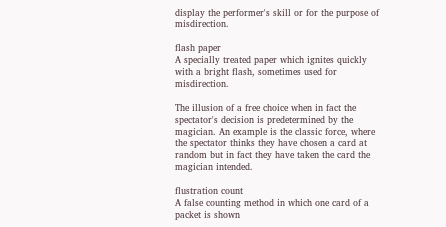display the performer's skill or for the purpose of misdirection.

flash paper
A specially treated paper which ignites quickly with a bright flash, sometimes used for misdirection.

The illusion of a free choice when in fact the spectator's decision is predetermined by the magician. An example is the classic force, where the spectator thinks they have chosen a card at random but in fact they have taken the card the magician intended.

flustration count
A false counting method in which one card of a packet is shown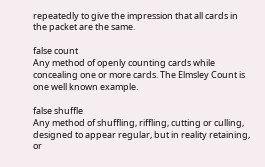repeatedly to give the impression that all cards in the packet are the same.

false count
Any method of openly counting cards while concealing one or more cards. The Elmsley Count is one well known example.

false shuffle
Any method of shuffling, riffling, cutting or culling, designed to appear regular, but in reality retaining, or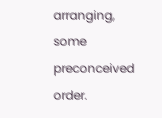arranging, some preconceived order.